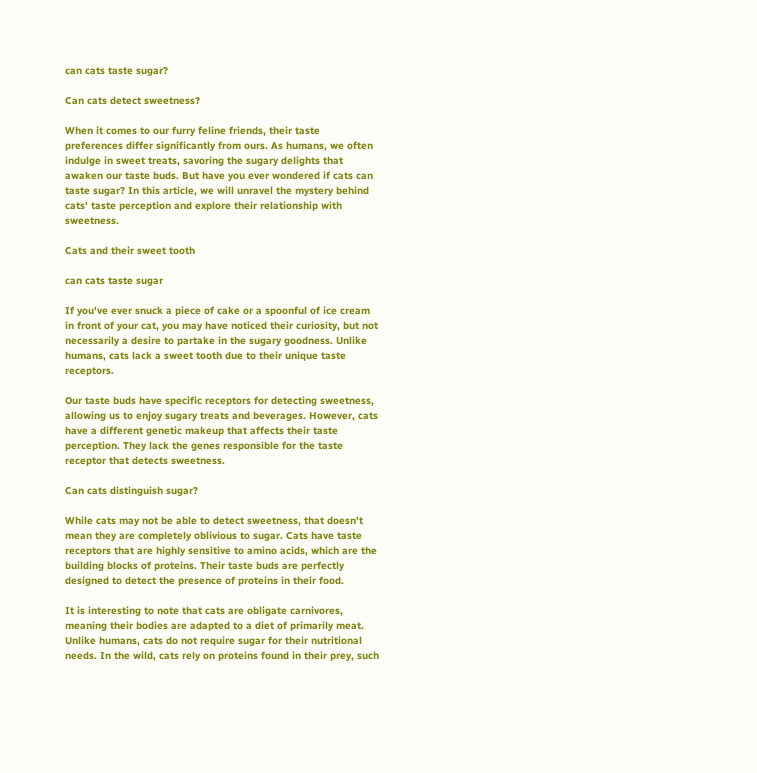can cats taste sugar?

Can cats detect sweetness?

When it comes to our furry feline friends, their taste preferences differ significantly from ours. As humans, we often indulge in sweet treats, savoring the sugary delights that awaken our taste buds. But have you ever wondered if cats can taste sugar? In this article, we will unravel the mystery behind cats' taste perception and explore their relationship with sweetness.

Cats and their sweet tooth

can cats taste sugar

If you've ever snuck a piece of cake or a spoonful of ice cream in front of your cat, you may have noticed their curiosity, but not necessarily a desire to partake in the sugary goodness. Unlike humans, cats lack a sweet tooth due to their unique taste receptors.

Our taste buds have specific receptors for detecting sweetness, allowing us to enjoy sugary treats and beverages. However, cats have a different genetic makeup that affects their taste perception. They lack the genes responsible for the taste receptor that detects sweetness.

Can cats distinguish sugar?

While cats may not be able to detect sweetness, that doesn't mean they are completely oblivious to sugar. Cats have taste receptors that are highly sensitive to amino acids, which are the building blocks of proteins. Their taste buds are perfectly designed to detect the presence of proteins in their food.

It is interesting to note that cats are obligate carnivores, meaning their bodies are adapted to a diet of primarily meat. Unlike humans, cats do not require sugar for their nutritional needs. In the wild, cats rely on proteins found in their prey, such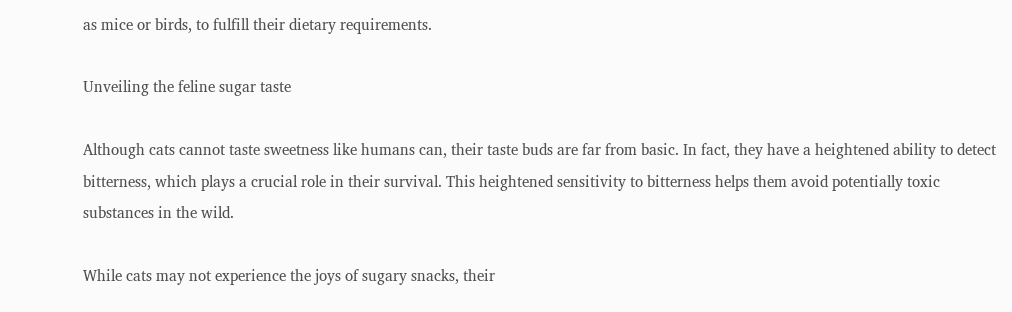as mice or birds, to fulfill their dietary requirements.

Unveiling the feline sugar taste

Although cats cannot taste sweetness like humans can, their taste buds are far from basic. In fact, they have a heightened ability to detect bitterness, which plays a crucial role in their survival. This heightened sensitivity to bitterness helps them avoid potentially toxic substances in the wild.

While cats may not experience the joys of sugary snacks, their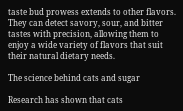taste bud prowess extends to other flavors. They can detect savory, sour, and bitter tastes with precision, allowing them to enjoy a wide variety of flavors that suit their natural dietary needs.

The science behind cats and sugar

Research has shown that cats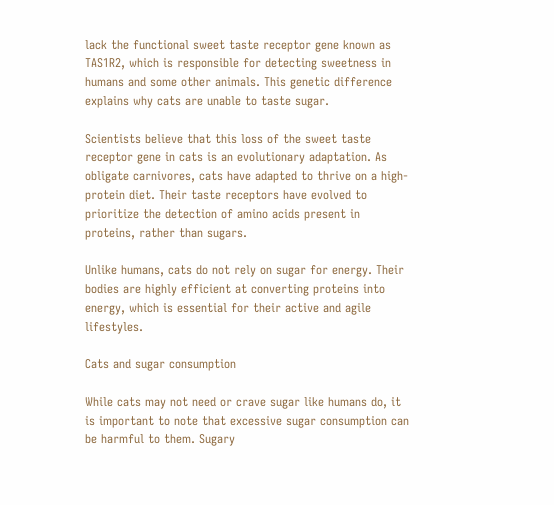lack the functional sweet taste receptor gene known as TAS1R2, which is responsible for detecting sweetness in humans and some other animals. This genetic difference explains why cats are unable to taste sugar.

Scientists believe that this loss of the sweet taste receptor gene in cats is an evolutionary adaptation. As obligate carnivores, cats have adapted to thrive on a high-protein diet. Their taste receptors have evolved to prioritize the detection of amino acids present in proteins, rather than sugars.

Unlike humans, cats do not rely on sugar for energy. Their bodies are highly efficient at converting proteins into energy, which is essential for their active and agile lifestyles.

Cats and sugar consumption

While cats may not need or crave sugar like humans do, it is important to note that excessive sugar consumption can be harmful to them. Sugary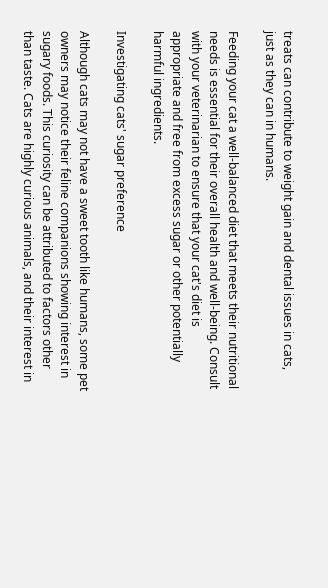treats can contribute to weight gain and dental issues in cats, just as they can in humans.

Feeding your cat a well-balanced diet that meets their nutritional needs is essential for their overall health and well-being. Consult with your veterinarian to ensure that your cat's diet is appropriate and free from excess sugar or other potentially harmful ingredients.

Investigating cats' sugar preference

Although cats may not have a sweet tooth like humans, some pet owners may notice their feline companions showing interest in sugary foods. This curiosity can be attributed to factors other than taste. Cats are highly curious animals, and their interest in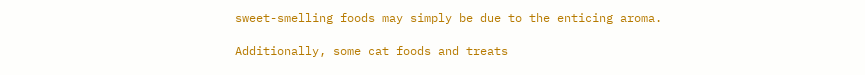sweet-smelling foods may simply be due to the enticing aroma.

Additionally, some cat foods and treats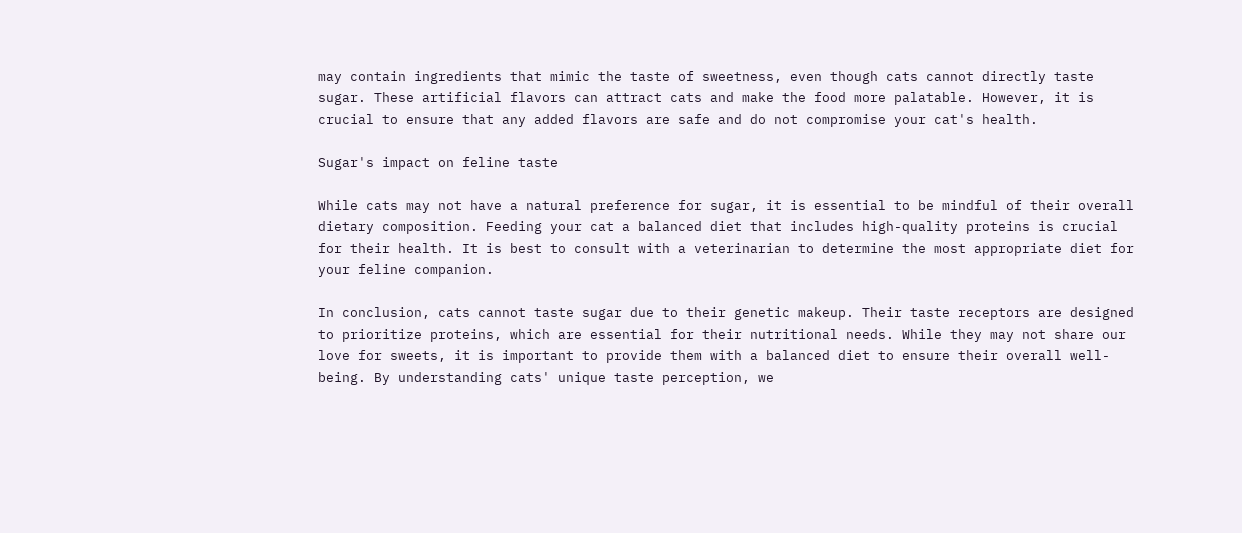may contain ingredients that mimic the taste of sweetness, even though cats cannot directly taste sugar. These artificial flavors can attract cats and make the food more palatable. However, it is crucial to ensure that any added flavors are safe and do not compromise your cat's health.

Sugar's impact on feline taste

While cats may not have a natural preference for sugar, it is essential to be mindful of their overall dietary composition. Feeding your cat a balanced diet that includes high-quality proteins is crucial for their health. It is best to consult with a veterinarian to determine the most appropriate diet for your feline companion.

In conclusion, cats cannot taste sugar due to their genetic makeup. Their taste receptors are designed to prioritize proteins, which are essential for their nutritional needs. While they may not share our love for sweets, it is important to provide them with a balanced diet to ensure their overall well-being. By understanding cats' unique taste perception, we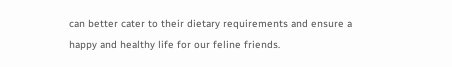can better cater to their dietary requirements and ensure a happy and healthy life for our feline friends.